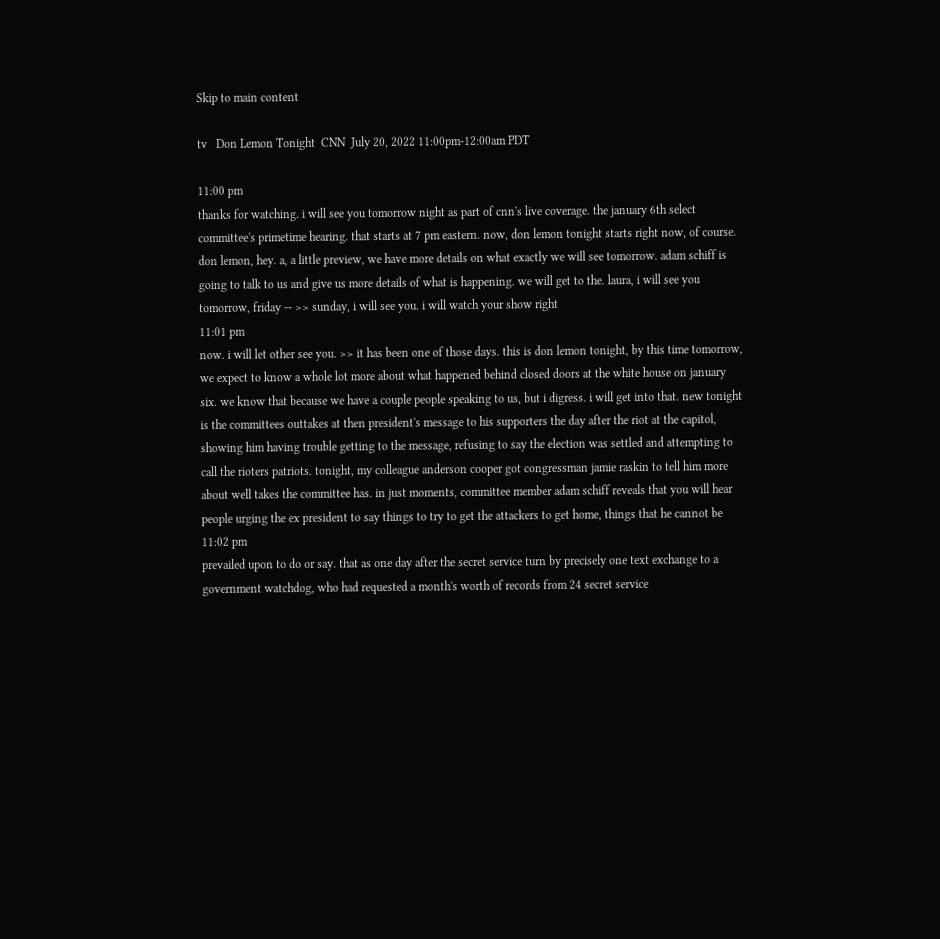Skip to main content

tv   Don Lemon Tonight  CNN  July 20, 2022 11:00pm-12:00am PDT

11:00 pm
thanks for watching. i will see you tomorrow night as part of cnn's live coverage. the january 6th select committee's primetime hearing. that starts at 7 pm eastern. now, don lemon tonight starts right now, of course. don lemon, hey. a, a little preview, we have more details on what exactly we will see tomorrow. adam schiff is going to talk to us and give us more details of what is happening. we will get to the. laura, i will see you tomorrow, friday -- >> sunday, i will see you. i will watch your show right
11:01 pm
now. i will let other see you. >> it has been one of those days. this is don lemon tonight, by this time tomorrow, we expect to know a whole lot more about what happened behind closed doors at the white house on january six. we know that because we have a couple people speaking to us, but i digress. i will get into that. new tonight is the committees outtakes at then president's message to his supporters the day after the riot at the capitol, showing him having trouble getting to the message, refusing to say the election was settled and attempting to call the rioters patriots. tonight, my colleague anderson cooper got congressman jamie raskin to tell him more about well takes the committee has. in just moments, committee member adam schiff reveals that you will hear people urging the ex president to say things to try to get the attackers to get home, things that he cannot be
11:02 pm
prevailed upon to do or say. that as one day after the secret service turn by precisely one text exchange to a government watchdog, who had requested a month's worth of records from 24 secret service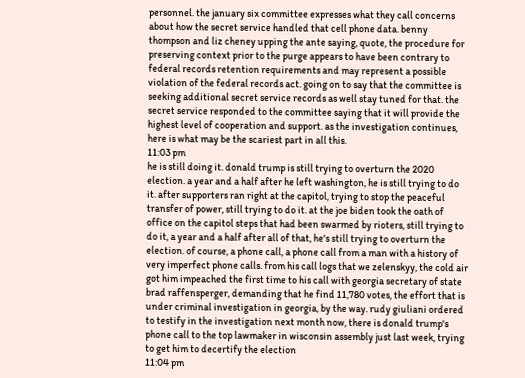personnel. the january six committee expresses what they call concerns about how the secret service handled that cell phone data. benny thompson and liz cheney upping the ante saying, quote, the procedure for preserving context prior to the purge appears to have been contrary to federal records retention requirements and may represent a possible violation of the federal records act. going on to say that the committee is seeking additional secret service records as well stay tuned for that. the secret service responded to the committee saying that it will provide the highest level of cooperation and support. as the investigation continues, here is what may be the scariest part in all this.
11:03 pm
he is still doing it. donald trump is still trying to overturn the 2020 election. a year and a half after he left washington, he is still trying to do it. after supporters ran right at the capitol, trying to stop the peaceful transfer of power, still trying to do it. at the joe biden took the oath of office on the capitol steps that had been swarmed by rioters, still trying to do it, a year and a half after all of that, he's still trying to overturn the election. of course, a phone call, a phone call from a man with a history of very imperfect phone calls. from his call logs that we zelenskyy, the cold air got him impeached the first time to his call with georgia secretary of state brad raffensperger, demanding that he find 11,780 votes, the effort that is under criminal investigation in georgia, by the way. rudy giuliani ordered to testify in the investigation next month now, there is donald trump's phone call to the top lawmaker in wisconsin assembly just last week, trying to get him to decertify the election
11:04 pm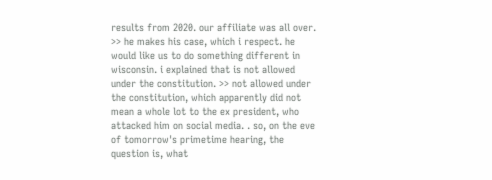results from 2020. our affiliate was all over. >> he makes his case, which i respect. he would like us to do something different in wisconsin. i explained that is not allowed under the constitution. >> not allowed under the constitution, which apparently did not mean a whole lot to the ex president, who attacked him on social media. . so, on the eve of tomorrow's primetime hearing, the question is, what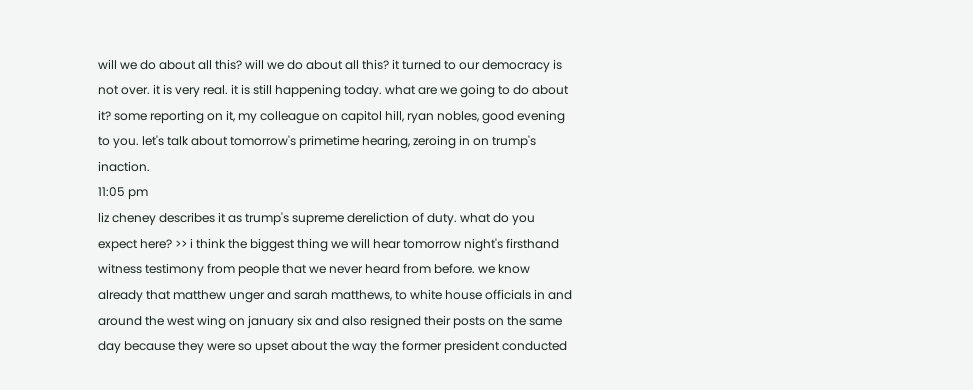will we do about all this? will we do about all this? it turned to our democracy is not over. it is very real. it is still happening today. what are we going to do about it? some reporting on it, my colleague on capitol hill, ryan nobles, good evening to you. let's talk about tomorrow's primetime hearing, zeroing in on trump's inaction.
11:05 pm
liz cheney describes it as trump's supreme dereliction of duty. what do you expect here? >> i think the biggest thing we will hear tomorrow night's firsthand witness testimony from people that we never heard from before. we know already that matthew unger and sarah matthews, to white house officials in and around the west wing on january six and also resigned their posts on the same day because they were so upset about the way the former president conducted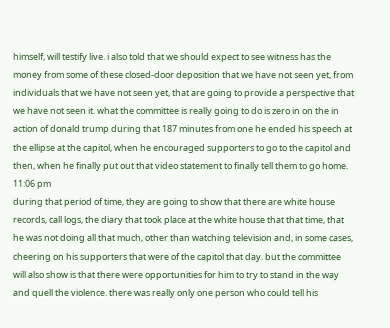himself, will testify live. i also told that we should expect to see witness has the money from some of these closed-door deposition that we have not seen yet, from individuals that we have not seen yet, that are going to provide a perspective that we have not seen it. what the committee is really going to do is zero in on the in action of donald trump during that 187 minutes from one he ended his speech at the ellipse at the capitol, when he encouraged supporters to go to the capitol and then, when he finally put out that video statement to finally tell them to go home.
11:06 pm
during that period of time, they are going to show that there are white house records, call logs, the diary that took place at the white house that that time, that he was not doing all that much, other than watching television and, in some cases, cheering on his supporters that were of the capitol that day. but the committee will also show is that there were opportunities for him to try to stand in the way and quell the violence. there was really only one person who could tell his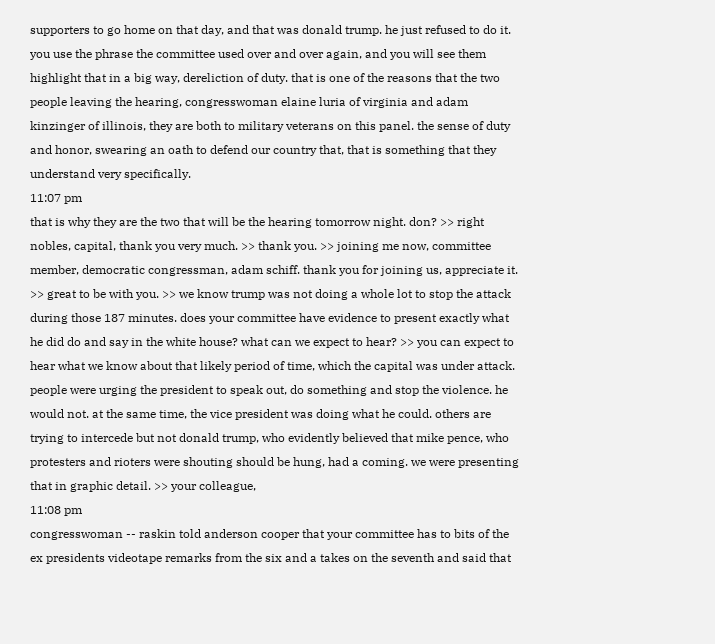supporters to go home on that day, and that was donald trump. he just refused to do it. you use the phrase the committee used over and over again, and you will see them highlight that in a big way, dereliction of duty. that is one of the reasons that the two people leaving the hearing, congresswoman elaine luria of virginia and adam kinzinger of illinois, they are both to military veterans on this panel. the sense of duty and honor, swearing an oath to defend our country that, that is something that they understand very specifically.
11:07 pm
that is why they are the two that will be the hearing tomorrow night. don? >> right nobles, capital, thank you very much. >> thank you. >> joining me now, committee member, democratic congressman, adam schiff. thank you for joining us, appreciate it. >> great to be with you. >> we know trump was not doing a whole lot to stop the attack during those 187 minutes. does your committee have evidence to present exactly what he did do and say in the white house? what can we expect to hear? >> you can expect to hear what we know about that likely period of time, which the capital was under attack. people were urging the president to speak out, do something and stop the violence. he would not. at the same time, the vice president was doing what he could. others are trying to intercede but not donald trump, who evidently believed that mike pence, who protesters and rioters were shouting should be hung, had a coming. we were presenting that in graphic detail. >> your colleague,
11:08 pm
congresswoman -- raskin told anderson cooper that your committee has to bits of the ex presidents videotape remarks from the six and a takes on the seventh and said that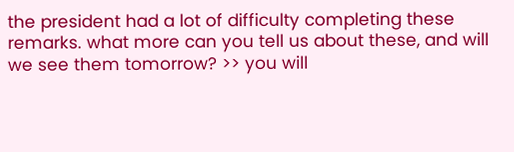the president had a lot of difficulty completing these remarks. what more can you tell us about these, and will we see them tomorrow? >> you will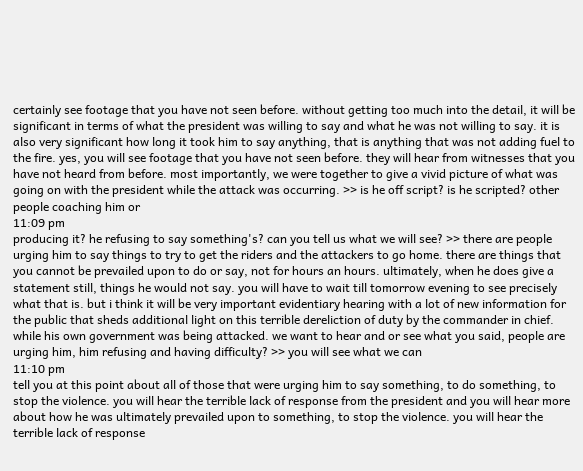certainly see footage that you have not seen before. without getting too much into the detail, it will be significant in terms of what the president was willing to say and what he was not willing to say. it is also very significant how long it took him to say anything, that is anything that was not adding fuel to the fire. yes, you will see footage that you have not seen before. they will hear from witnesses that you have not heard from before. most importantly, we were together to give a vivid picture of what was going on with the president while the attack was occurring. >> is he off script? is he scripted? other people coaching him or
11:09 pm
producing it? he refusing to say something's? can you tell us what we will see? >> there are people urging him to say things to try to get the riders and the attackers to go home. there are things that you cannot be prevailed upon to do or say, not for hours an hours. ultimately, when he does give a statement still, things he would not say. you will have to wait till tomorrow evening to see precisely what that is. but i think it will be very important evidentiary hearing with a lot of new information for the public that sheds additional light on this terrible dereliction of duty by the commander in chief. while his own government was being attacked. we want to hear and or see what you said, people are urging him, him refusing and having difficulty? >> you will see what we can
11:10 pm
tell you at this point about all of those that were urging him to say something, to do something, to stop the violence. you will hear the terrible lack of response from the president and you will hear more about how he was ultimately prevailed upon to something, to stop the violence. you will hear the terrible lack of response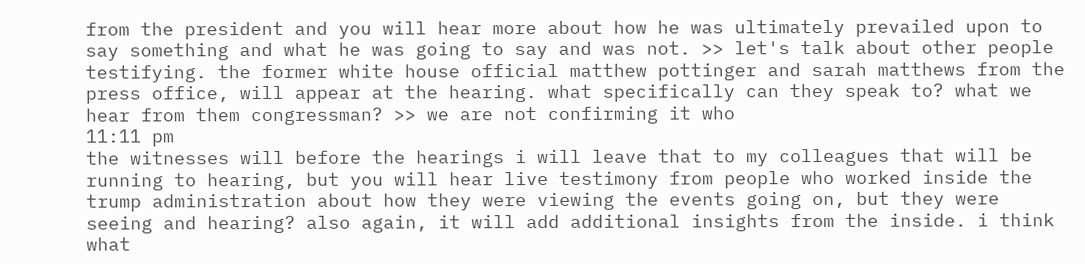from the president and you will hear more about how he was ultimately prevailed upon to say something and what he was going to say and was not. >> let's talk about other people testifying. the former white house official matthew pottinger and sarah matthews from the press office, will appear at the hearing. what specifically can they speak to? what we hear from them congressman? >> we are not confirming it who
11:11 pm
the witnesses will before the hearings i will leave that to my colleagues that will be running to hearing, but you will hear live testimony from people who worked inside the trump administration about how they were viewing the events going on, but they were seeing and hearing? also again, it will add additional insights from the inside. i think what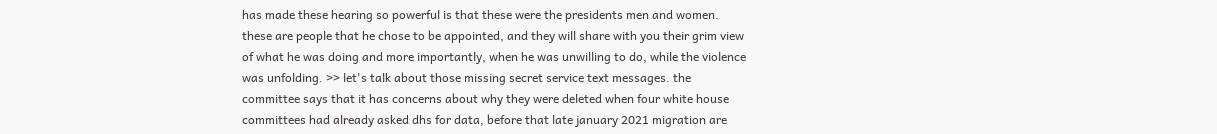has made these hearing so powerful is that these were the presidents men and women. these are people that he chose to be appointed, and they will share with you their grim view of what he was doing and more importantly, when he was unwilling to do, while the violence was unfolding. >> let's talk about those missing secret service text messages. the committee says that it has concerns about why they were deleted when four white house committees had already asked dhs for data, before that late january 2021 migration are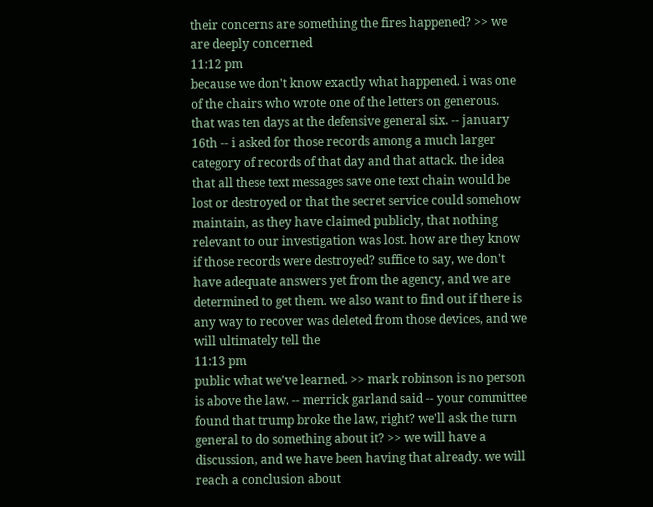their concerns are something the fires happened? >> we are deeply concerned
11:12 pm
because we don't know exactly what happened. i was one of the chairs who wrote one of the letters on generous. that was ten days at the defensive general six. -- january 16th -- i asked for those records among a much larger category of records of that day and that attack. the idea that all these text messages save one text chain would be lost or destroyed or that the secret service could somehow maintain, as they have claimed publicly, that nothing relevant to our investigation was lost. how are they know if those records were destroyed? suffice to say, we don't have adequate answers yet from the agency, and we are determined to get them. we also want to find out if there is any way to recover was deleted from those devices, and we will ultimately tell the
11:13 pm
public what we've learned. >> mark robinson is no person is above the law. -- merrick garland said -- your committee found that trump broke the law, right? we'll ask the turn general to do something about it? >> we will have a discussion, and we have been having that already. we will reach a conclusion about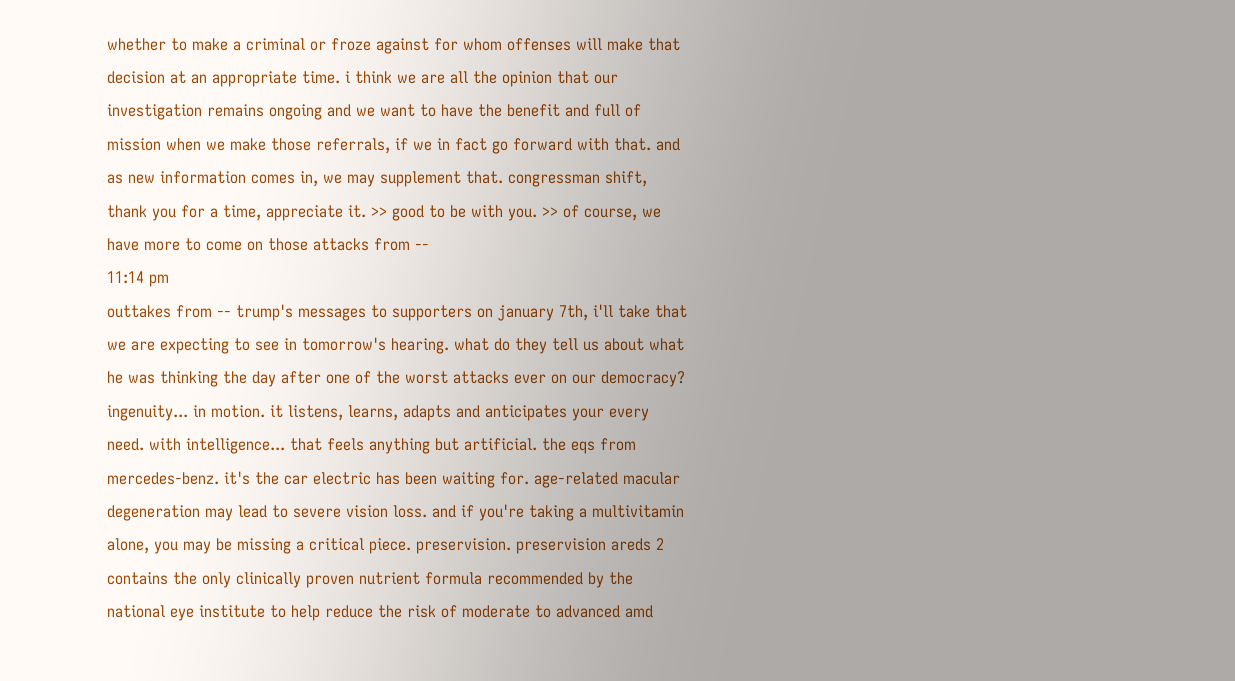whether to make a criminal or froze against for whom offenses will make that decision at an appropriate time. i think we are all the opinion that our investigation remains ongoing and we want to have the benefit and full of mission when we make those referrals, if we in fact go forward with that. and as new information comes in, we may supplement that. congressman shift, thank you for a time, appreciate it. >> good to be with you. >> of course, we have more to come on those attacks from --
11:14 pm
outtakes from -- trump's messages to supporters on january 7th, i'll take that we are expecting to see in tomorrow's hearing. what do they tell us about what he was thinking the day after one of the worst attacks ever on our democracy? ingenuity... in motion. it listens, learns, adapts and anticipates your every need. with intelligence... that feels anything but artificial. the eqs from mercedes-benz. it's the car electric has been waiting for. age-related macular degeneration may lead to severe vision loss. and if you're taking a multivitamin alone, you may be missing a critical piece. preservision. preservision areds 2 contains the only clinically proven nutrient formula recommended by the national eye institute to help reduce the risk of moderate to advanced amd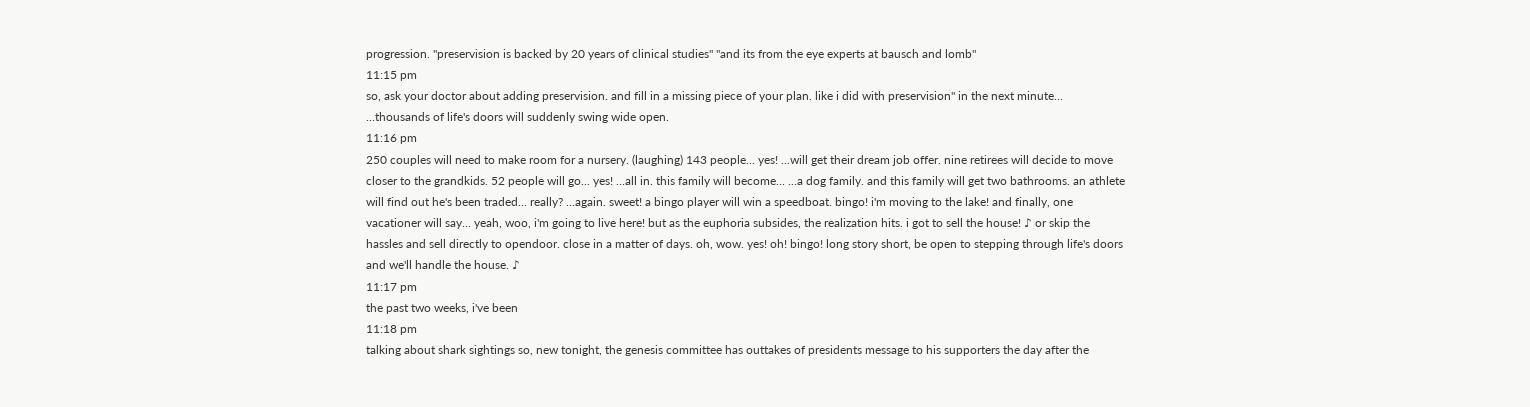progression. "preservision is backed by 20 years of clinical studies" "and its from the eye experts at bausch and lomb"
11:15 pm
so, ask your doctor about adding preservision. and fill in a missing piece of your plan. like i did with preservision" in the next minute... ...thousands of life's doors will suddenly swing wide open.
11:16 pm
250 couples will need to make room for a nursery. (laughing) 143 people... yes! ...will get their dream job offer. nine retirees will decide to move closer to the grandkids. 52 people will go... yes! ...all in. this family will become... ...a dog family. and this family will get two bathrooms. an athlete will find out he's been traded... really? ...again. sweet! a bingo player will win a speedboat. bingo! i'm moving to the lake! and finally, one vacationer will say... yeah, woo, i'm going to live here! but as the euphoria subsides, the realization hits. i got to sell the house! ♪ or skip the hassles and sell directly to opendoor. close in a matter of days. oh, wow. yes! oh! bingo! long story short, be open to stepping through life's doors and we'll handle the house. ♪
11:17 pm
the past two weeks, i've been
11:18 pm
talking about shark sightings so, new tonight, the genesis committee has outtakes of presidents message to his supporters the day after the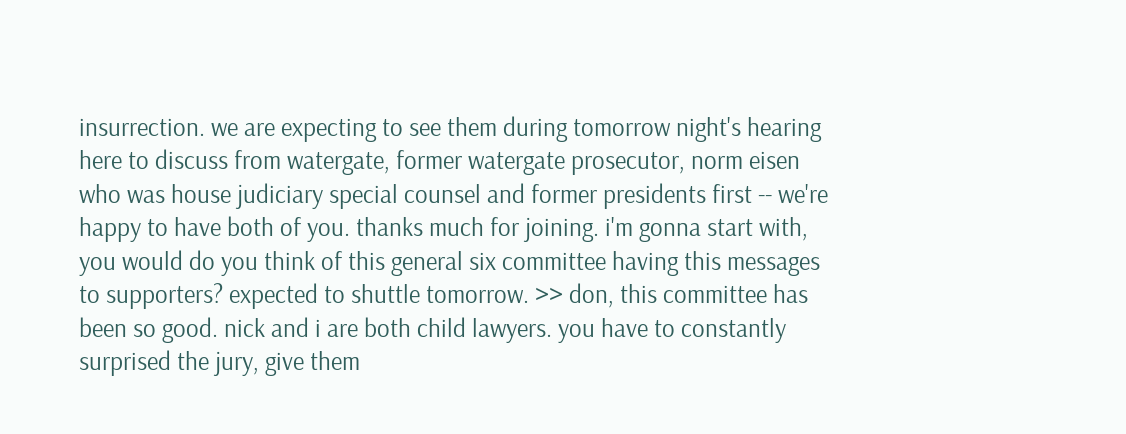insurrection. we are expecting to see them during tomorrow night's hearing here to discuss from watergate, former watergate prosecutor, norm eisen who was house judiciary special counsel and former presidents first -- we're happy to have both of you. thanks much for joining. i'm gonna start with, you would do you think of this general six committee having this messages to supporters? expected to shuttle tomorrow. >> don, this committee has been so good. nick and i are both child lawyers. you have to constantly surprised the jury, give them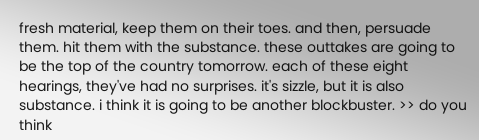fresh material, keep them on their toes. and then, persuade them. hit them with the substance. these outtakes are going to be the top of the country tomorrow. each of these eight hearings, they've had no surprises. it's sizzle, but it is also substance. i think it is going to be another blockbuster. >> do you think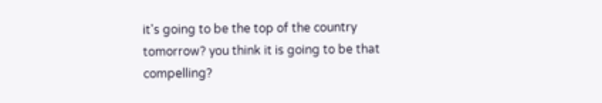it's going to be the top of the country tomorrow? you think it is going to be that compelling?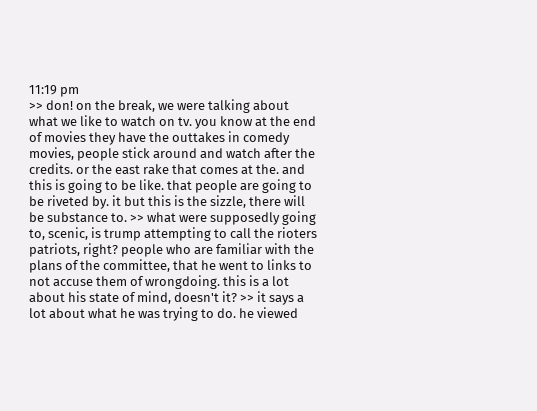11:19 pm
>> don! on the break, we were talking about what we like to watch on tv. you know at the end of movies they have the outtakes in comedy movies, people stick around and watch after the credits. or the east rake that comes at the. and this is going to be like. that people are going to be riveted by. it but this is the sizzle, there will be substance to. >> what were supposedly going to, scenic, is trump attempting to call the rioters patriots, right? people who are familiar with the plans of the committee, that he went to links to not accuse them of wrongdoing. this is a lot about his state of mind, doesn't it? >> it says a lot about what he was trying to do. he viewed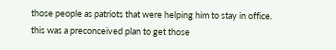those people as patriots that were helping him to stay in office. this was a preconceived plan to get those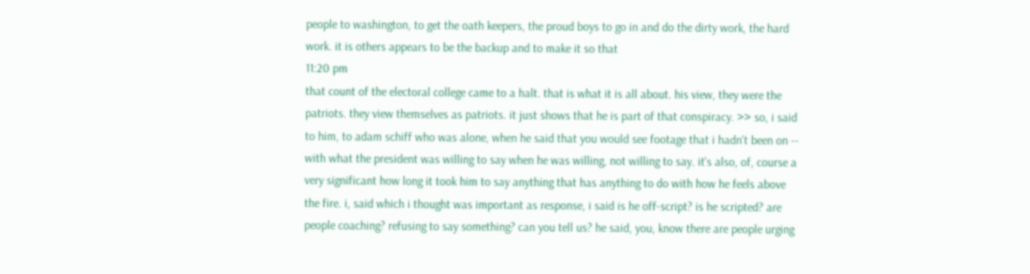people to washington, to get the oath keepers, the proud boys to go in and do the dirty work, the hard work. it is others appears to be the backup and to make it so that
11:20 pm
that count of the electoral college came to a halt. that is what it is all about. his view, they were the patriots. they view themselves as patriots. it just shows that he is part of that conspiracy. >> so, i said to him, to adam schiff who was alone, when he said that you would see footage that i hadn't been on -- with what the president was willing to say when he was willing, not willing to say. it's also, of, course a very significant how long it took him to say anything that has anything to do with how he feels above the fire. i, said which i thought was important as response, i said is he off-script? is he scripted? are people coaching? refusing to say something? can you tell us? he said, you, know there are people urging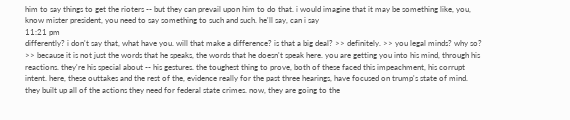him to say things to get the rioters -- but they can prevail upon him to do that. i would imagine that it may be something like, you, know mister president, you need to say something to such and such. he'll say, can i say
11:21 pm
differently? i don't say that, what have you. will that make a difference? is that a big deal? >> definitely. >> you legal minds? why so? >> because it is not just the words that he speaks, the words that he doesn't speak here. you are getting you into his mind, through his reactions. they're his special about -- his gestures. the toughest thing to prove, both of these faced this impeachment, his corrupt intent. here, these outtakes and the rest of the, evidence really for the past three hearings, have focused on trump's state of mind. they built up all of the actions they need for federal state crimes. now, they are going to the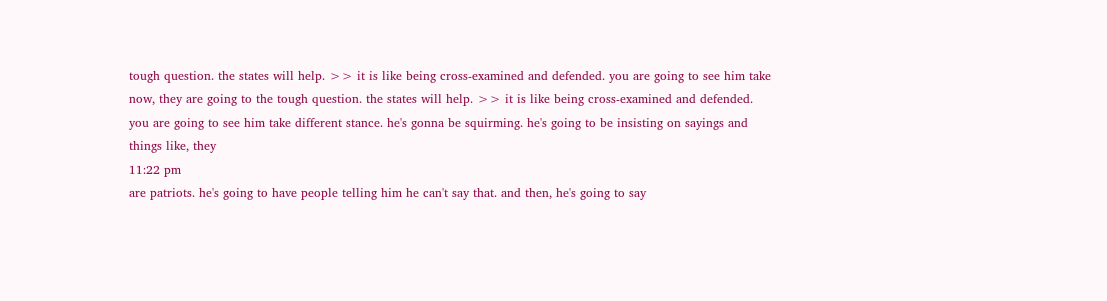tough question. the states will help. >> it is like being cross-examined and defended. you are going to see him take now, they are going to the tough question. the states will help. >> it is like being cross-examined and defended. you are going to see him take different stance. he's gonna be squirming. he's going to be insisting on sayings and things like, they
11:22 pm
are patriots. he's going to have people telling him he can't say that. and then, he's going to say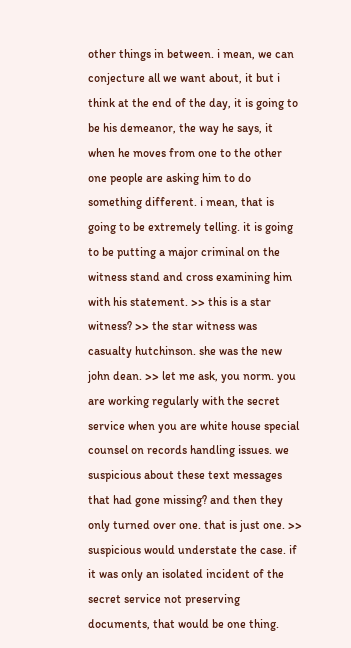other things in between. i mean, we can conjecture all we want about, it but i think at the end of the day, it is going to be his demeanor, the way he says, it when he moves from one to the other one people are asking him to do something different. i mean, that is going to be extremely telling. it is going to be putting a major criminal on the witness stand and cross examining him with his statement. >> this is a star witness? >> the star witness was casualty hutchinson. she was the new john dean. >> let me ask, you norm. you are working regularly with the secret service when you are white house special counsel on records handling issues. we suspicious about these text messages that had gone missing? and then they only turned over one. that is just one. >> suspicious would understate the case. if it was only an isolated incident of the secret service not preserving documents, that would be one thing.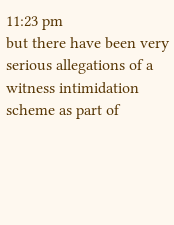11:23 pm
but there have been very serious allegations of a witness intimidation scheme as part of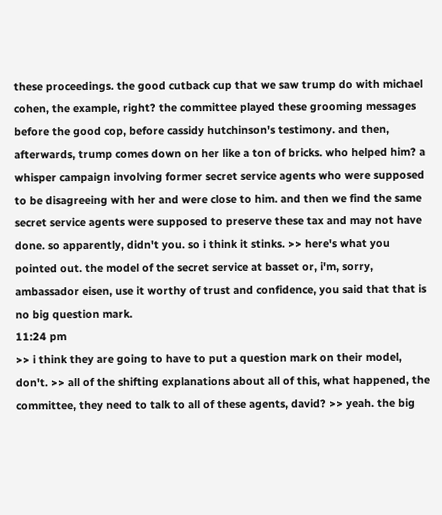these proceedings. the good cutback cup that we saw trump do with michael cohen, the example, right? the committee played these grooming messages before the good cop, before cassidy hutchinson's testimony. and then, afterwards, trump comes down on her like a ton of bricks. who helped him? a whisper campaign involving former secret service agents who were supposed to be disagreeing with her and were close to him. and then we find the same secret service agents were supposed to preserve these tax and may not have done. so apparently, didn't you. so i think it stinks. >> here's what you pointed out. the model of the secret service at basset or, i'm, sorry, ambassador eisen, use it worthy of trust and confidence, you said that that is no big question mark.
11:24 pm
>> i think they are going to have to put a question mark on their model, don't. >> all of the shifting explanations about all of this, what happened, the committee, they need to talk to all of these agents, david? >> yeah. the big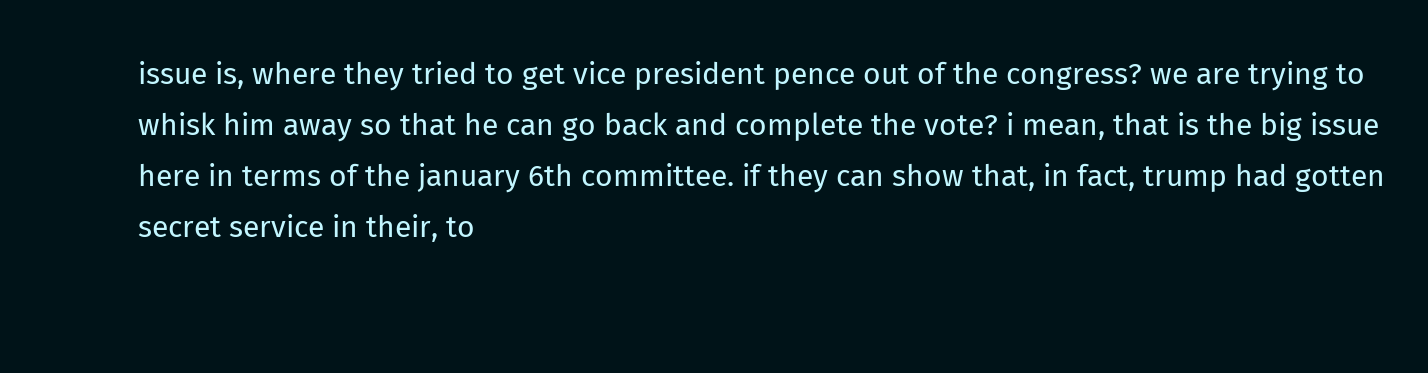issue is, where they tried to get vice president pence out of the congress? we are trying to whisk him away so that he can go back and complete the vote? i mean, that is the big issue here in terms of the january 6th committee. if they can show that, in fact, trump had gotten secret service in their, to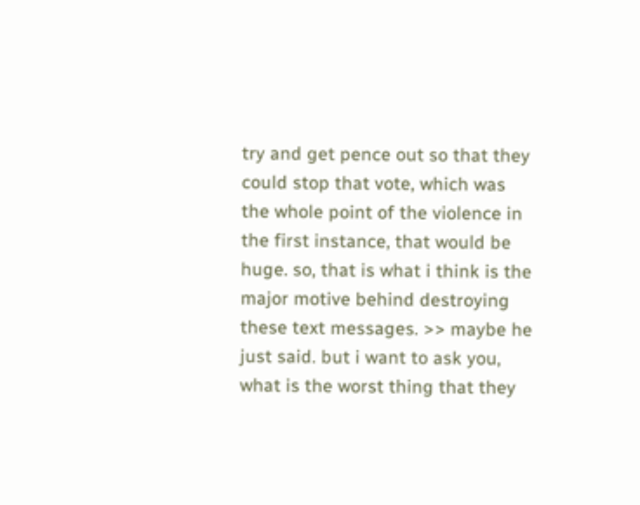try and get pence out so that they could stop that vote, which was the whole point of the violence in the first instance, that would be huge. so, that is what i think is the major motive behind destroying these text messages. >> maybe he just said. but i want to ask you, what is the worst thing that they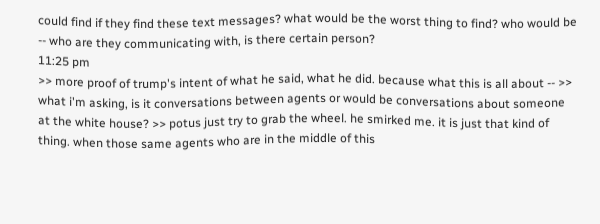could find if they find these text messages? what would be the worst thing to find? who would be -- who are they communicating with, is there certain person?
11:25 pm
>> more proof of trump's intent of what he said, what he did. because what this is all about -- >> what i'm asking, is it conversations between agents or would be conversations about someone at the white house? >> potus just try to grab the wheel. he smirked me. it is just that kind of thing. when those same agents who are in the middle of this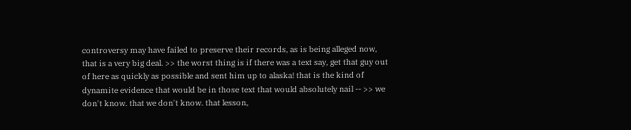controversy may have failed to preserve their records, as is being alleged now, that is a very big deal. >> the worst thing is if there was a text say, get that guy out of here as quickly as possible and sent him up to alaska! that is the kind of dynamite evidence that would be in those text that would absolutely nail -- >> we don't know. that we don't know. that lesson,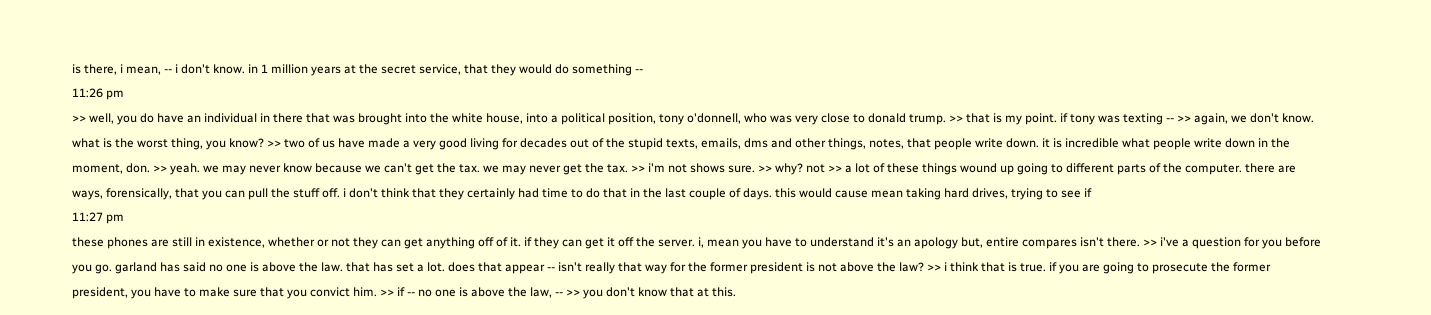is there, i mean, -- i don't know. in 1 million years at the secret service, that they would do something --
11:26 pm
>> well, you do have an individual in there that was brought into the white house, into a political position, tony o'donnell, who was very close to donald trump. >> that is my point. if tony was texting -- >> again, we don't know. what is the worst thing, you know? >> two of us have made a very good living for decades out of the stupid texts, emails, dms and other things, notes, that people write down. it is incredible what people write down in the moment, don. >> yeah. we may never know because we can't get the tax. we may never get the tax. >> i'm not shows sure. >> why? not >> a lot of these things wound up going to different parts of the computer. there are ways, forensically, that you can pull the stuff off. i don't think that they certainly had time to do that in the last couple of days. this would cause mean taking hard drives, trying to see if
11:27 pm
these phones are still in existence, whether or not they can get anything off of it. if they can get it off the server. i, mean you have to understand it's an apology but, entire compares isn't there. >> i've a question for you before you go. garland has said no one is above the law. that has set a lot. does that appear -- isn't really that way for the former president is not above the law? >> i think that is true. if you are going to prosecute the former president, you have to make sure that you convict him. >> if -- no one is above the law, -- >> you don't know that at this.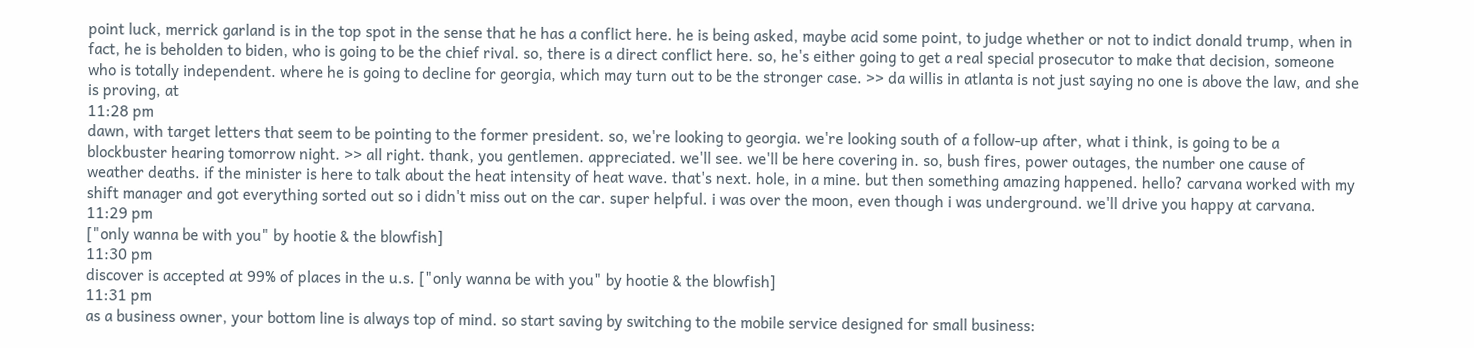point luck, merrick garland is in the top spot in the sense that he has a conflict here. he is being asked, maybe acid some point, to judge whether or not to indict donald trump, when in fact, he is beholden to biden, who is going to be the chief rival. so, there is a direct conflict here. so, he's either going to get a real special prosecutor to make that decision, someone who is totally independent. where he is going to decline for georgia, which may turn out to be the stronger case. >> da willis in atlanta is not just saying no one is above the law, and she is proving, at
11:28 pm
dawn, with target letters that seem to be pointing to the former president. so, we're looking to georgia. we're looking south of a follow-up after, what i think, is going to be a blockbuster hearing tomorrow night. >> all right. thank, you gentlemen. appreciated. we'll see. we'll be here covering in. so, bush fires, power outages, the number one cause of weather deaths. if the minister is here to talk about the heat intensity of heat wave. that's next. hole, in a mine. but then something amazing happened. hello? carvana worked with my shift manager and got everything sorted out so i didn't miss out on the car. super helpful. i was over the moon, even though i was underground. we'll drive you happy at carvana.
11:29 pm
["only wanna be with you" by hootie & the blowfish]
11:30 pm
discover is accepted at 99% of places in the u.s. ["only wanna be with you" by hootie & the blowfish]
11:31 pm
as a business owner, your bottom line is always top of mind. so start saving by switching to the mobile service designed for small business: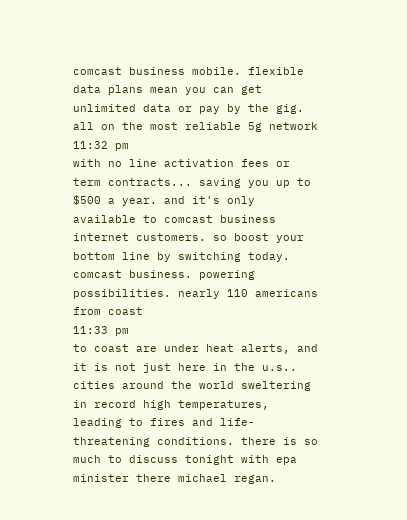comcast business mobile. flexible data plans mean you can get unlimited data or pay by the gig. all on the most reliable 5g network
11:32 pm
with no line activation fees or term contracts... saving you up to $500 a year. and it's only available to comcast business internet customers. so boost your bottom line by switching today. comcast business. powering possibilities. nearly 110 americans from coast
11:33 pm
to coast are under heat alerts, and it is not just here in the u.s.. cities around the world sweltering in record high temperatures, leading to fires and life-threatening conditions. there is so much to discuss tonight with epa minister there michael regan.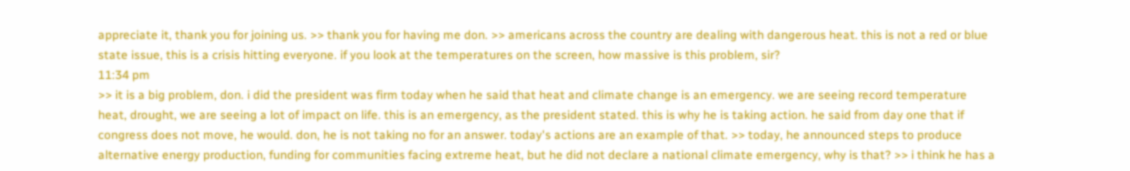appreciate it, thank you for joining us. >> thank you for having me don. >> americans across the country are dealing with dangerous heat. this is not a red or blue state issue, this is a crisis hitting everyone. if you look at the temperatures on the screen, how massive is this problem, sir?
11:34 pm
>> it is a big problem, don. i did the president was firm today when he said that heat and climate change is an emergency. we are seeing record temperature heat, drought, we are seeing a lot of impact on life. this is an emergency, as the president stated. this is why he is taking action. he said from day one that if congress does not move, he would. don, he is not taking no for an answer. today's actions are an example of that. >> today, he announced steps to produce alternative energy production, funding for communities facing extreme heat, but he did not declare a national climate emergency, why is that? >> i think he has a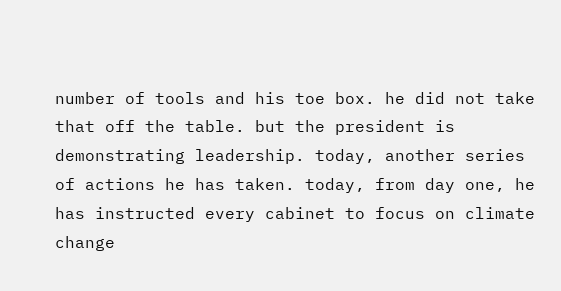number of tools and his toe box. he did not take that off the table. but the president is demonstrating leadership. today, another series of actions he has taken. today, from day one, he has instructed every cabinet to focus on climate change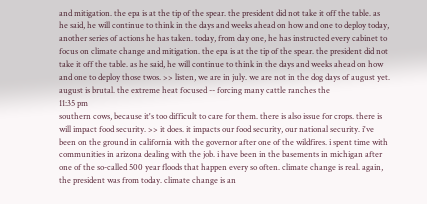and mitigation. the epa is at the tip of the spear. the president did not take it off the table. as he said, he will continue to think in the days and weeks ahead on how and one to deploy today, another series of actions he has taken. today, from day one, he has instructed every cabinet to focus on climate change and mitigation. the epa is at the tip of the spear. the president did not take it off the table. as he said, he will continue to think in the days and weeks ahead on how and one to deploy those twos. >> listen, we are in july. we are not in the dog days of august yet. august is brutal. the extreme heat focused -- forcing many cattle ranches the
11:35 pm
southern cows, because it's too difficult to care for them. there is also issue for crops. there is will impact food security. >> it does. it impacts our food security, our national security. i've been on the ground in california with the governor after one of the wildfires. i spent time with communities in arizona dealing with the job. i have been in the basements in michigan after one of the so-called 500 year floods that happen every so often. climate change is real. again, the president was from today. climate change is an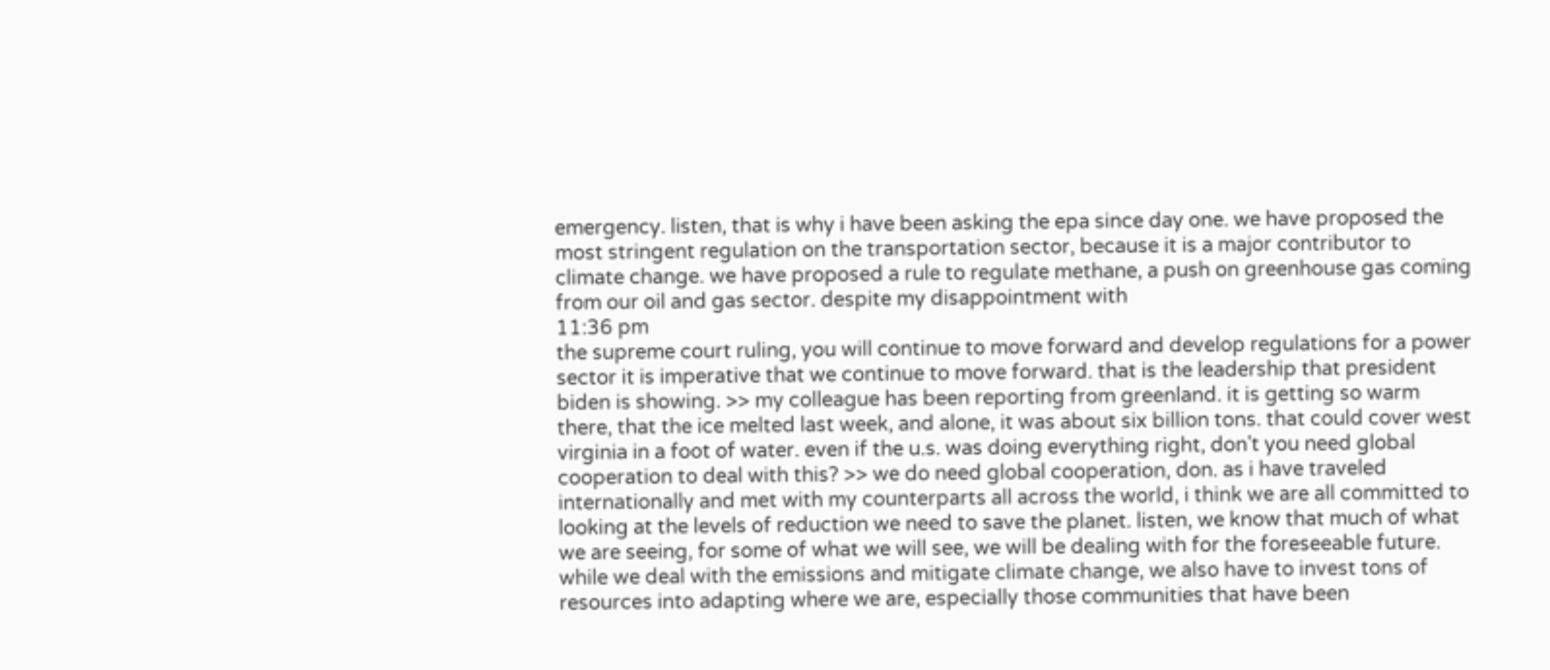emergency. listen, that is why i have been asking the epa since day one. we have proposed the most stringent regulation on the transportation sector, because it is a major contributor to climate change. we have proposed a rule to regulate methane, a push on greenhouse gas coming from our oil and gas sector. despite my disappointment with
11:36 pm
the supreme court ruling, you will continue to move forward and develop regulations for a power sector it is imperative that we continue to move forward. that is the leadership that president biden is showing. >> my colleague has been reporting from greenland. it is getting so warm there, that the ice melted last week, and alone, it was about six billion tons. that could cover west virginia in a foot of water. even if the u.s. was doing everything right, don't you need global cooperation to deal with this? >> we do need global cooperation, don. as i have traveled internationally and met with my counterparts all across the world, i think we are all committed to looking at the levels of reduction we need to save the planet. listen, we know that much of what we are seeing, for some of what we will see, we will be dealing with for the foreseeable future. while we deal with the emissions and mitigate climate change, we also have to invest tons of resources into adapting where we are, especially those communities that have been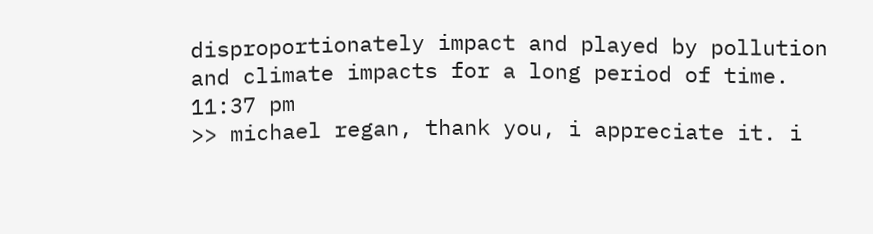disproportionately impact and played by pollution and climate impacts for a long period of time.
11:37 pm
>> michael regan, thank you, i appreciate it. i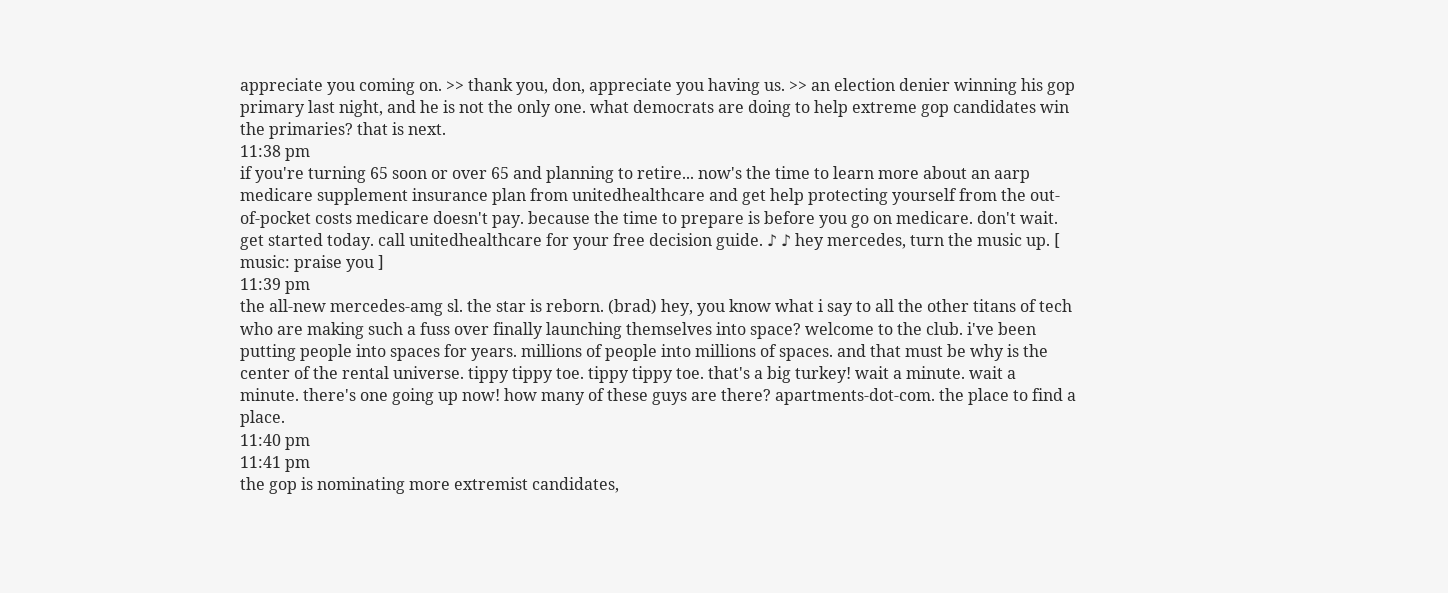appreciate you coming on. >> thank you, don, appreciate you having us. >> an election denier winning his gop primary last night, and he is not the only one. what democrats are doing to help extreme gop candidates win the primaries? that is next.
11:38 pm
if you're turning 65 soon or over 65 and planning to retire... now's the time to learn more about an aarp medicare supplement insurance plan from unitedhealthcare and get help protecting yourself from the out-of-pocket costs medicare doesn't pay. because the time to prepare is before you go on medicare. don't wait. get started today. call unitedhealthcare for your free decision guide. ♪ ♪ hey mercedes, turn the music up. [ music: praise you ]
11:39 pm
the all-new mercedes-amg sl. the star is reborn. (brad) hey, you know what i say to all the other titans of tech who are making such a fuss over finally launching themselves into space? welcome to the club. i've been putting people into spaces for years. millions of people into millions of spaces. and that must be why is the center of the rental universe. tippy tippy toe. tippy tippy toe. that's a big turkey! wait a minute. wait a minute. there's one going up now! how many of these guys are there? apartments-dot-com. the place to find a place.
11:40 pm
11:41 pm
the gop is nominating more extremist candidates,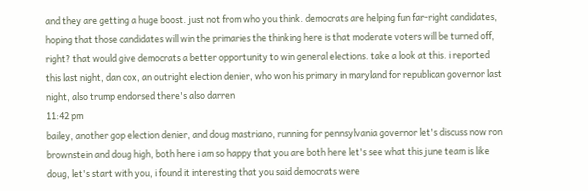and they are getting a huge boost. just not from who you think. democrats are helping fun far-right candidates, hoping that those candidates will win the primaries the thinking here is that moderate voters will be turned off, right? that would give democrats a better opportunity to win general elections. take a look at this. i reported this last night, dan cox, an outright election denier, who won his primary in maryland for republican governor last night, also trump endorsed there's also darren
11:42 pm
bailey, another gop election denier, and doug mastriano, running for pennsylvania governor let's discuss now ron brownstein and doug high, both here i am so happy that you are both here let's see what this june team is like doug, let's start with you, i found it interesting that you said democrats were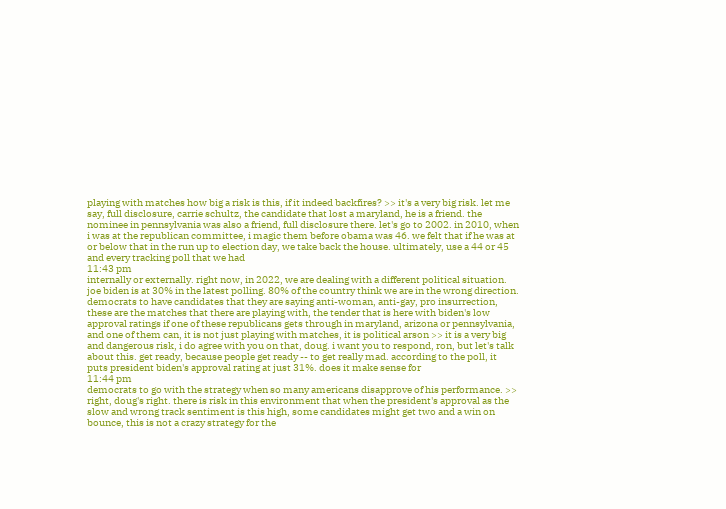playing with matches how big a risk is this, if it indeed backfires? >> it's a very big risk. let me say, full disclosure, carrie schultz, the candidate that lost a maryland, he is a friend. the nominee in pennsylvania was also a friend, full disclosure there. let's go to 2002. in 2010, when i was at the republican committee, i magic them before obama was 46. we felt that if he was at or below that in the run up to election day, we take back the house. ultimately, use a 44 or 45 and every tracking poll that we had
11:43 pm
internally or externally. right now, in 2022, we are dealing with a different political situation. joe biden is at 30% in the latest polling. 80% of the country think we are in the wrong direction. democrats to have candidates that they are saying anti-woman, anti-gay, pro insurrection, these are the matches that there are playing with, the tender that is here with biden's low approval ratings if one of these republicans gets through in maryland, arizona or pennsylvania, and one of them can, it is not just playing with matches, it is political arson >> it is a very big and dangerous risk, i do agree with you on that, doug. i want you to respond, ron, but let's talk about this. get ready, because people get ready -- to get really mad. according to the poll, it puts president biden's approval rating at just 31%. does it make sense for
11:44 pm
democrats to go with the strategy when so many americans disapprove of his performance. >> right, doug's right. there is risk in this environment that when the president's approval as the slow and wrong track sentiment is this high, some candidates might get two and a win on bounce, this is not a crazy strategy for the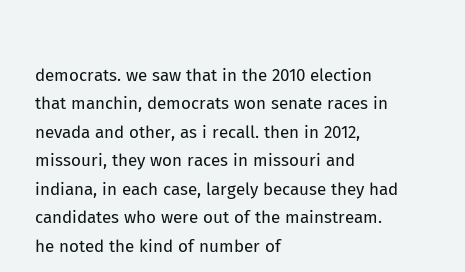democrats. we saw that in the 2010 election that manchin, democrats won senate races in nevada and other, as i recall. then in 2012, missouri, they won races in missouri and indiana, in each case, largely because they had candidates who were out of the mainstream. he noted the kind of number of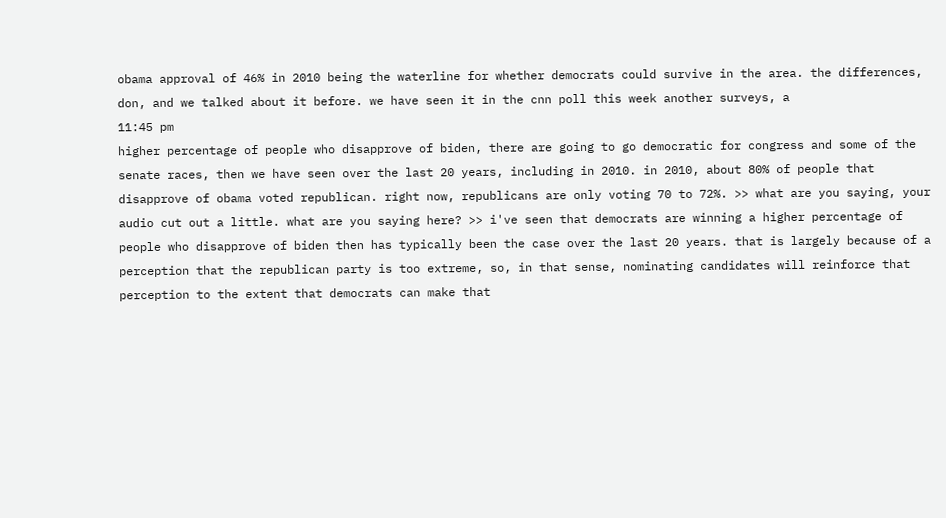obama approval of 46% in 2010 being the waterline for whether democrats could survive in the area. the differences, don, and we talked about it before. we have seen it in the cnn poll this week another surveys, a
11:45 pm
higher percentage of people who disapprove of biden, there are going to go democratic for congress and some of the senate races, then we have seen over the last 20 years, including in 2010. in 2010, about 80% of people that disapprove of obama voted republican. right now, republicans are only voting 70 to 72%. >> what are you saying, your audio cut out a little. what are you saying here? >> i've seen that democrats are winning a higher percentage of people who disapprove of biden then has typically been the case over the last 20 years. that is largely because of a perception that the republican party is too extreme, so, in that sense, nominating candidates will reinforce that perception to the extent that democrats can make that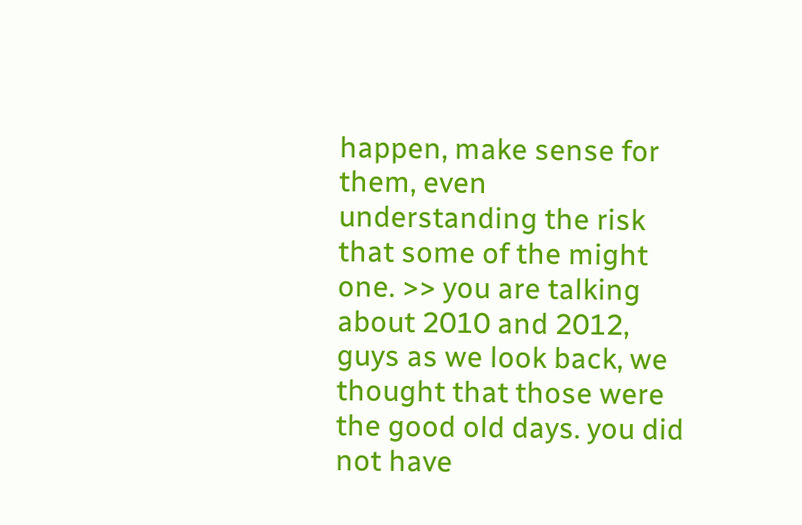happen, make sense for them, even understanding the risk that some of the might one. >> you are talking about 2010 and 2012, guys as we look back, we thought that those were the good old days. you did not have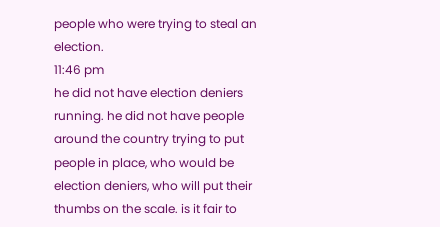people who were trying to steal an election.
11:46 pm
he did not have election deniers running. he did not have people around the country trying to put people in place, who would be election deniers, who will put their thumbs on the scale. is it fair to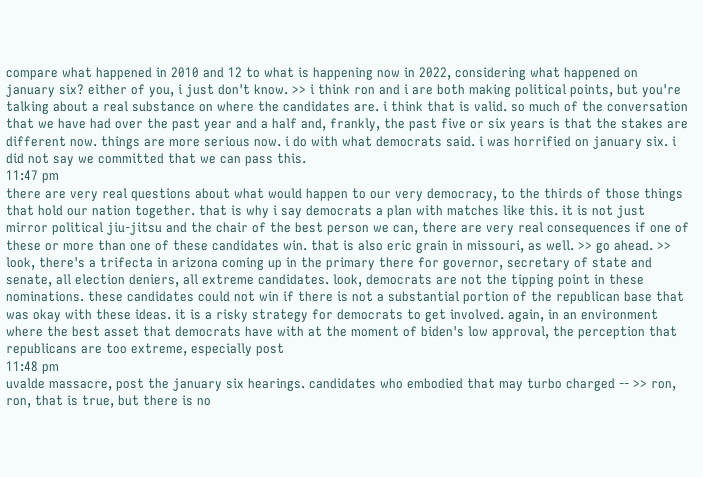compare what happened in 2010 and 12 to what is happening now in 2022, considering what happened on january six? either of you, i just don't know. >> i think ron and i are both making political points, but you're talking about a real substance on where the candidates are. i think that is valid. so much of the conversation that we have had over the past year and a half and, frankly, the past five or six years is that the stakes are different now. things are more serious now. i do with what democrats said. i was horrified on january six. i did not say we committed that we can pass this.
11:47 pm
there are very real questions about what would happen to our very democracy, to the thirds of those things that hold our nation together. that is why i say democrats a plan with matches like this. it is not just mirror political jiu-jitsu and the chair of the best person we can, there are very real consequences if one of these or more than one of these candidates win. that is also eric grain in missouri, as well. >> go ahead. >> look, there's a trifecta in arizona coming up in the primary there for governor, secretary of state and senate, all election deniers, all extreme candidates. look, democrats are not the tipping point in these nominations. these candidates could not win if there is not a substantial portion of the republican base that was okay with these ideas. it is a risky strategy for democrats to get involved. again, in an environment where the best asset that democrats have with at the moment of biden's low approval, the perception that republicans are too extreme, especially post
11:48 pm
uvalde massacre, post the january six hearings. candidates who embodied that may turbo charged -- >> ron, ron, that is true, but there is no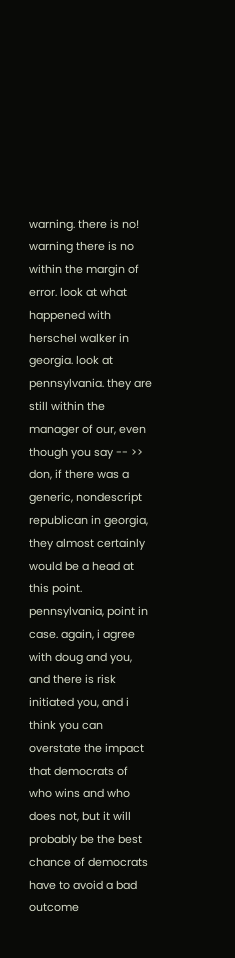warning. there is no! warning there is no within the margin of error. look at what happened with herschel walker in georgia. look at pennsylvania. they are still within the manager of our, even though you say -- >> don, if there was a generic, nondescript republican in georgia, they almost certainly would be a head at this point. pennsylvania, point in case. again, i agree with doug and you, and there is risk initiated you, and i think you can overstate the impact that democrats of who wins and who does not, but it will probably be the best chance of democrats have to avoid a bad outcome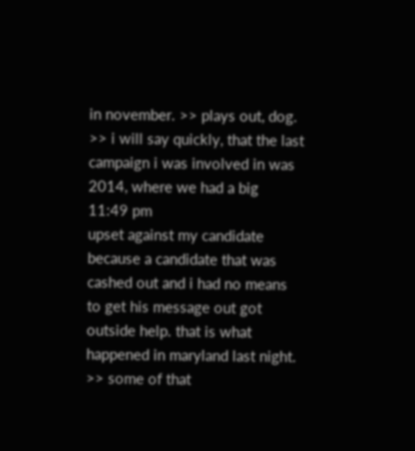in november. >> plays out, dog. >> i will say quickly, that the last campaign i was involved in was 2014, where we had a big
11:49 pm
upset against my candidate because a candidate that was cashed out and i had no means to get his message out got outside help. that is what happened in maryland last night. >> some of that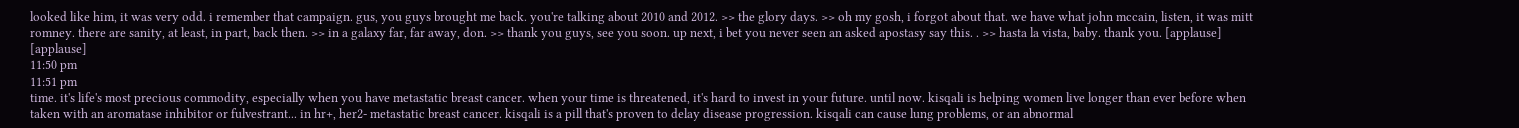looked like him, it was very odd. i remember that campaign. gus, you guys brought me back. you're talking about 2010 and 2012. >> the glory days. >> oh my gosh, i forgot about that. we have what john mccain, listen, it was mitt romney. there are sanity, at least, in part, back then. >> in a galaxy far, far away, don. >> thank you guys, see you soon. up next, i bet you never seen an asked apostasy say this. . >> hasta la vista, baby. thank you. [applause] [applause]
11:50 pm
11:51 pm
time. it's life's most precious commodity, especially when you have metastatic breast cancer. when your time is threatened, it's hard to invest in your future. until now. kisqali is helping women live longer than ever before when taken with an aromatase inhibitor or fulvestrant... in hr+, her2- metastatic breast cancer. kisqali is a pill that's proven to delay disease progression. kisqali can cause lung problems, or an abnormal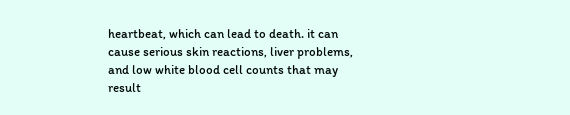heartbeat, which can lead to death. it can cause serious skin reactions, liver problems, and low white blood cell counts that may result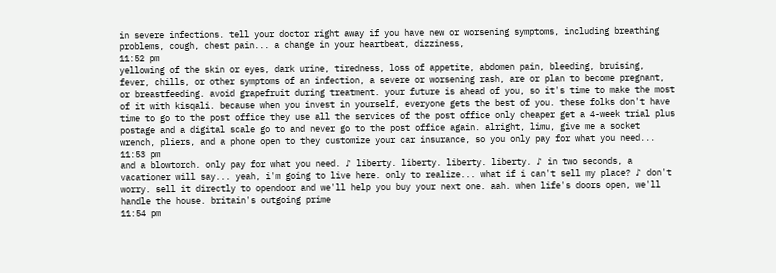in severe infections. tell your doctor right away if you have new or worsening symptoms, including breathing problems, cough, chest pain... a change in your heartbeat, dizziness,
11:52 pm
yellowing of the skin or eyes, dark urine, tiredness, loss of appetite, abdomen pain, bleeding, bruising, fever, chills, or other symptoms of an infection, a severe or worsening rash, are or plan to become pregnant, or breastfeeding. avoid grapefruit during treatment. your future is ahead of you, so it's time to make the most of it with kisqali. because when you invest in yourself, everyone gets the best of you. these folks don't have time to go to the post office they use all the services of the post office only cheaper get a 4-week trial plus postage and a digital scale go to and never go to the post office again. alright, limu, give me a socket wrench, pliers, and a phone open to they customize your car insurance, so you only pay for what you need...
11:53 pm
and a blowtorch. only pay for what you need. ♪ liberty. liberty. liberty. liberty. ♪ in two seconds, a vacationer will say... yeah, i'm going to live here. only to realize... what if i can't sell my place? ♪ don't worry. sell it directly to opendoor and we'll help you buy your next one. aah. when life's doors open, we'll handle the house. britain's outgoing prime
11:54 pm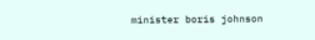minister boris johnson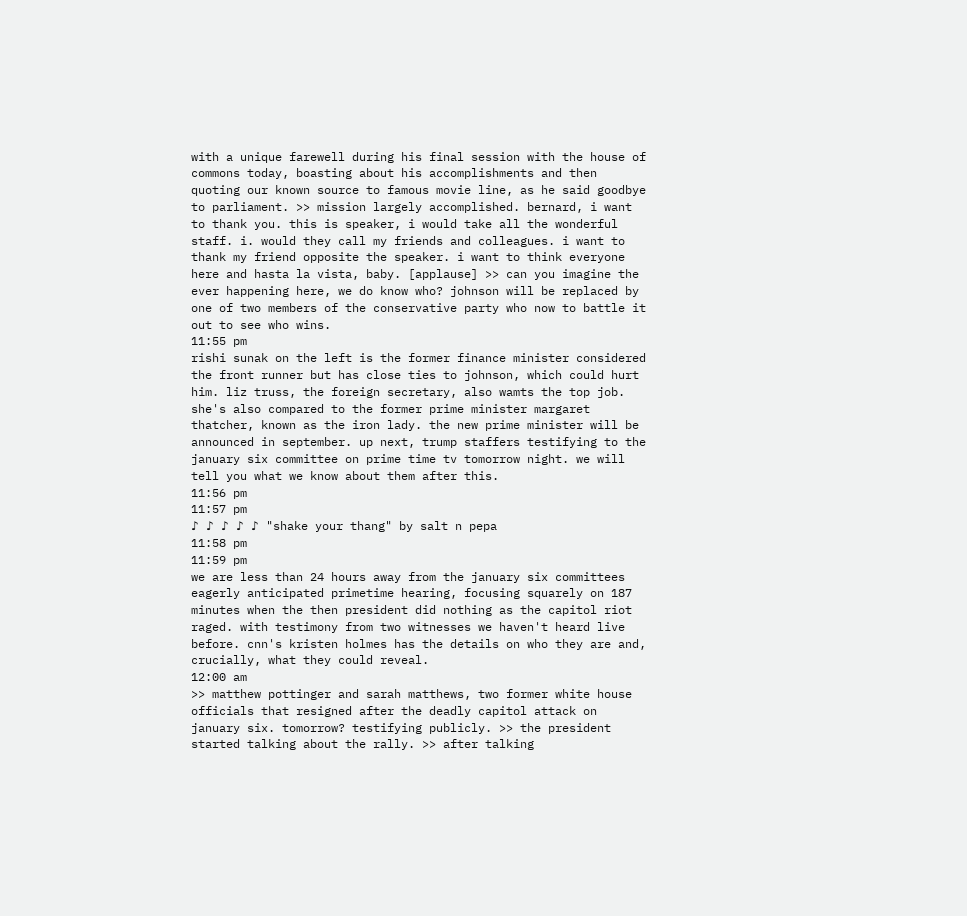with a unique farewell during his final session with the house of commons today, boasting about his accomplishments and then quoting our known source to famous movie line, as he said goodbye to parliament. >> mission largely accomplished. bernard, i want to thank you. this is speaker, i would take all the wonderful staff. i. would they call my friends and colleagues. i want to thank my friend opposite the speaker. i want to think everyone here and hasta la vista, baby. [applause] >> can you imagine the ever happening here, we do know who? johnson will be replaced by one of two members of the conservative party who now to battle it out to see who wins.
11:55 pm
rishi sunak on the left is the former finance minister considered the front runner but has close ties to johnson, which could hurt him. liz truss, the foreign secretary, also wamts the top job. she's also compared to the former prime minister margaret thatcher, known as the iron lady. the new prime minister will be announced in september. up next, trump staffers testifying to the january six committee on prime time tv tomorrow night. we will tell you what we know about them after this.
11:56 pm
11:57 pm
♪ ♪ ♪ ♪ ♪ "shake your thang" by salt n pepa
11:58 pm
11:59 pm
we are less than 24 hours away from the january six committees eagerly anticipated primetime hearing, focusing squarely on 187 minutes when the then president did nothing as the capitol riot raged. with testimony from two witnesses we haven't heard live before. cnn's kristen holmes has the details on who they are and, crucially, what they could reveal.
12:00 am
>> matthew pottinger and sarah matthews, two former white house officials that resigned after the deadly capitol attack on january six. tomorrow? testifying publicly. >> the president started talking about the rally. >> after talking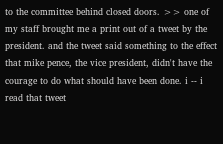to the committee behind closed doors. >> one of my staff brought me a print out of a tweet by the president. and the tweet said something to the effect that mike pence, the vice president, didn't have the courage to do what should have been done. i -- i read that tweet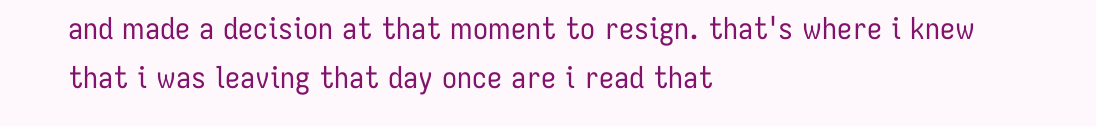and made a decision at that moment to resign. that's where i knew that i was leaving that day once are i read that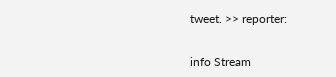tweet. >> reporter:


info Stream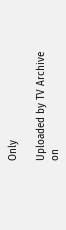Only

Uploaded by TV Archive on